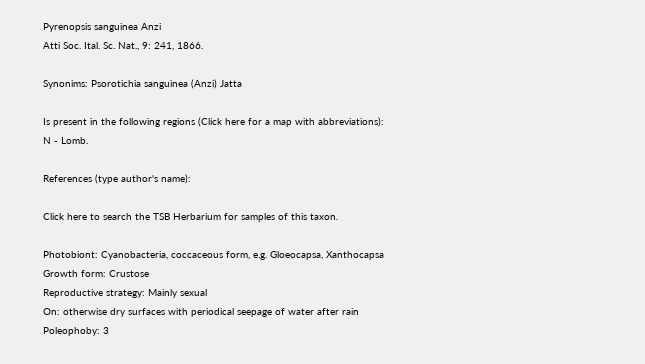Pyrenopsis sanguinea Anzi
Atti Soc. Ital. Sc. Nat., 9: 241, 1866.

Synonims: Psorotichia sanguinea (Anzi) Jatta

Is present in the following regions (Click here for a map with abbreviations):
N - Lomb.

References (type author's name):

Click here to search the TSB Herbarium for samples of this taxon.

Photobiont: Cyanobacteria, coccaceous form, e.g. Gloeocapsa, Xanthocapsa
Growth form: Crustose
Reproductive strategy: Mainly sexual
On: otherwise dry surfaces with periodical seepage of water after rain
Poleophoby: 3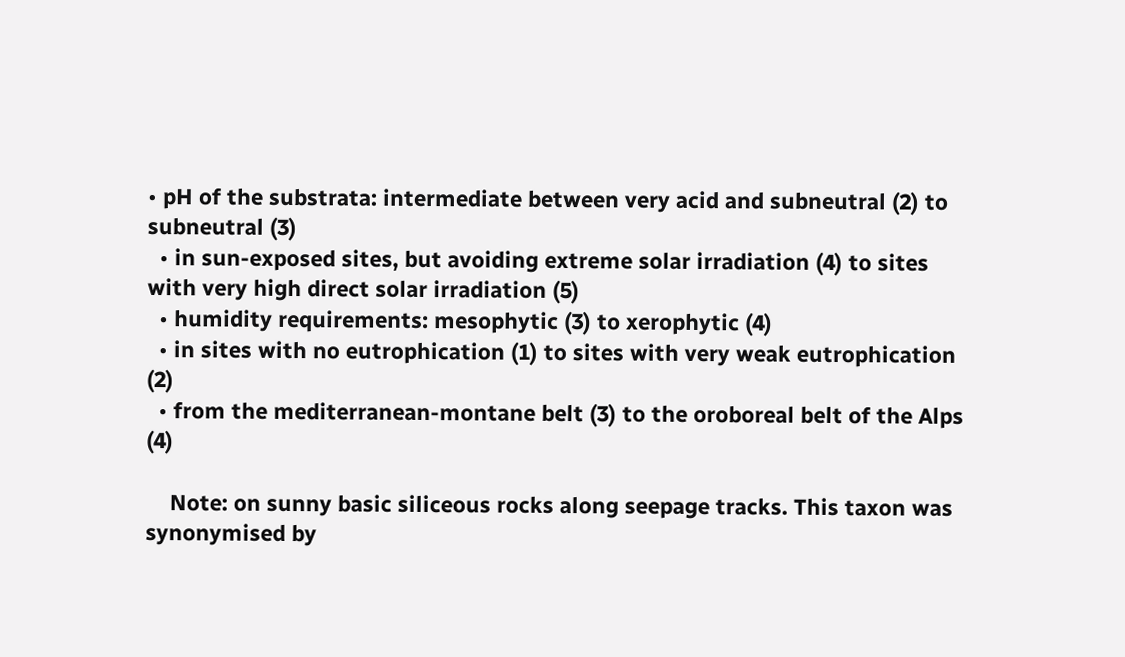• pH of the substrata: intermediate between very acid and subneutral (2) to subneutral (3)
  • in sun-exposed sites, but avoiding extreme solar irradiation (4) to sites with very high direct solar irradiation (5)
  • humidity requirements: mesophytic (3) to xerophytic (4)
  • in sites with no eutrophication (1) to sites with very weak eutrophication (2)
  • from the mediterranean-montane belt (3) to the oroboreal belt of the Alps (4)

    Note: on sunny basic siliceous rocks along seepage tracks. This taxon was synonymised by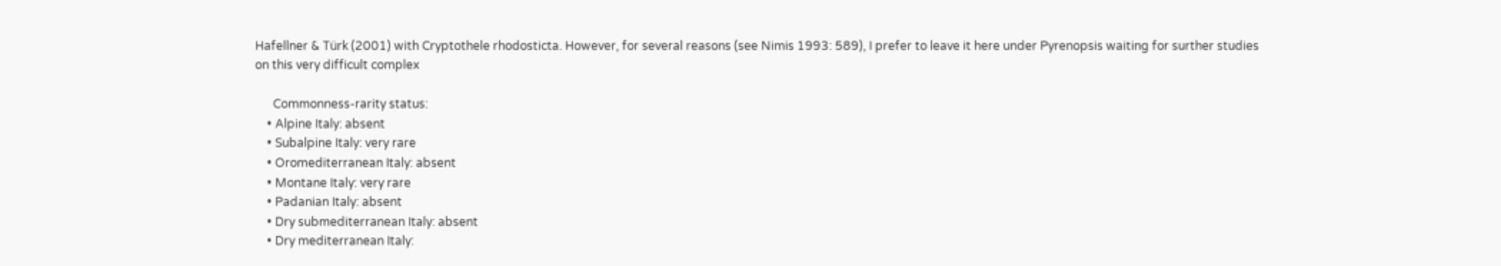Hafellner & Türk (2001) with Cryptothele rhodosticta. However, for several reasons (see Nimis 1993: 589), I prefer to leave it here under Pyrenopsis waiting for surther studies on this very difficult complex

      Commonness-rarity status:
    • Alpine Italy: absent
    • Subalpine Italy: very rare
    • Oromediterranean Italy: absent
    • Montane Italy: very rare
    • Padanian Italy: absent
    • Dry submediterranean Italy: absent
    • Dry mediterranean Italy: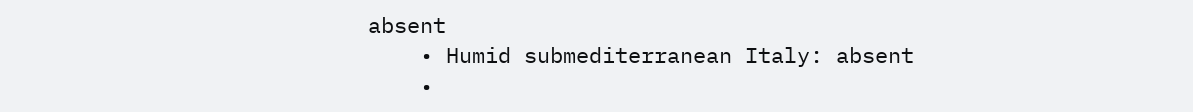absent
    • Humid submediterranean Italy: absent
    •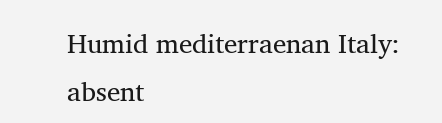Humid mediterraenan Italy: absent